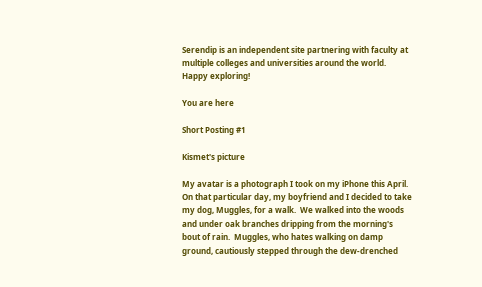Serendip is an independent site partnering with faculty at multiple colleges and universities around the world. Happy exploring!

You are here

Short Posting #1

Kismet's picture

My avatar is a photograph I took on my iPhone this April.  On that particular day, my boyfriend and I decided to take my dog, Muggles, for a walk.  We walked into the woods and under oak branches dripping from the morning's bout of rain.  Muggles, who hates walking on damp ground, cautiously stepped through the dew-drenched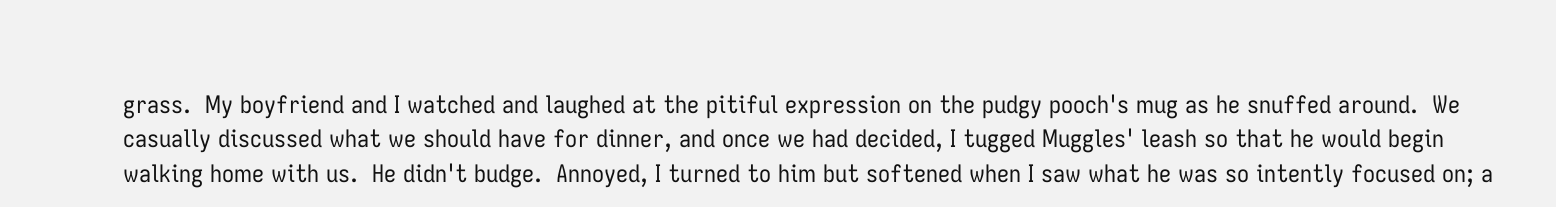grass.  My boyfriend and I watched and laughed at the pitiful expression on the pudgy pooch's mug as he snuffed around.  We casually discussed what we should have for dinner, and once we had decided, I tugged Muggles' leash so that he would begin walking home with us.  He didn't budge.  Annoyed, I turned to him but softened when I saw what he was so intently focused on; a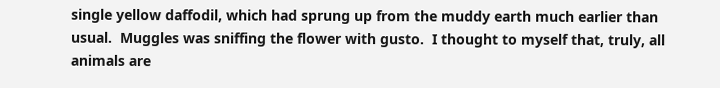single yellow daffodil, which had sprung up from the muddy earth much earlier than usual.  Muggles was sniffing the flower with gusto.  I thought to myself that, truly, all animals are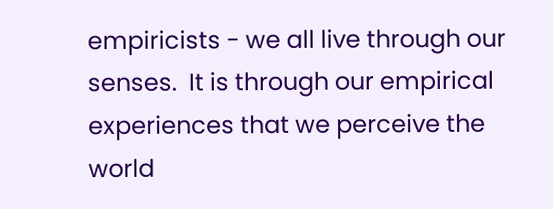empiricists - we all live through our senses.  It is through our empirical experiences that we perceive the world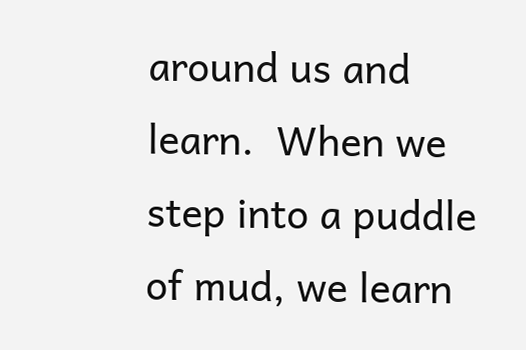around us and learn.  When we step into a puddle of mud, we learn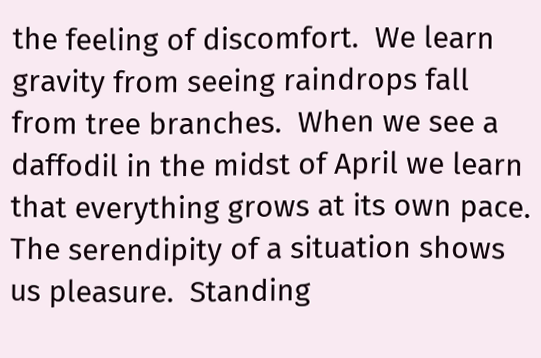the feeling of discomfort.  We learn gravity from seeing raindrops fall from tree branches.  When we see a daffodil in the midst of April we learn that everything grows at its own pace.  The serendipity of a situation shows us pleasure.  Standing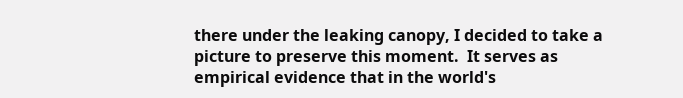there under the leaking canopy, I decided to take a picture to preserve this moment.  It serves as empirical evidence that in the world's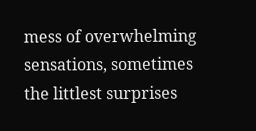mess of overwhelming sensations, sometimes the littlest surprises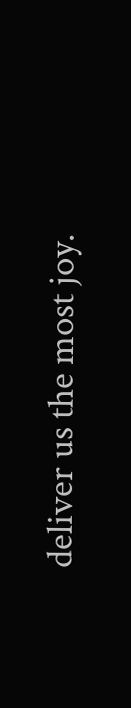deliver us the most joy.